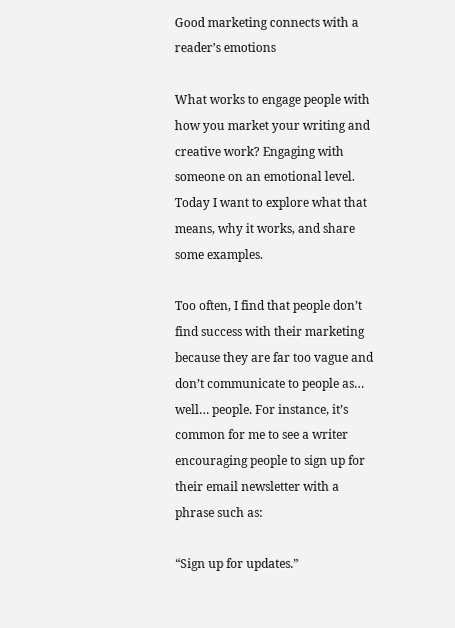Good marketing connects with a reader’s emotions

What works to engage people with how you market your writing and creative work? Engaging with someone on an emotional level. Today I want to explore what that means, why it works, and share some examples.

Too often, I find that people don’t find success with their marketing because they are far too vague and don’t communicate to people as… well… people. For instance, it’s common for me to see a writer encouraging people to sign up for their email newsletter with a phrase such as:

“Sign up for updates.”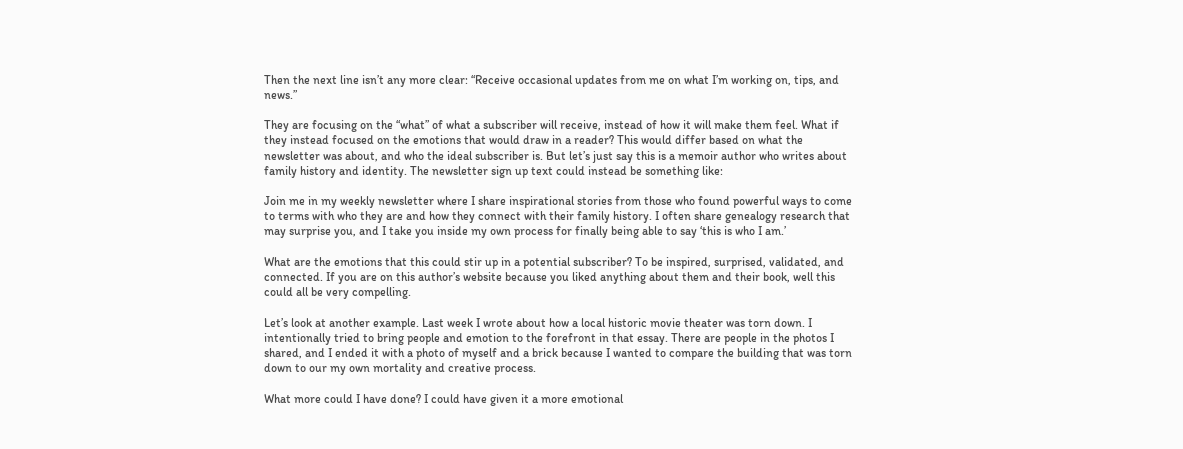Then the next line isn’t any more clear: “Receive occasional updates from me on what I’m working on, tips, and news.”

They are focusing on the “what” of what a subscriber will receive, instead of how it will make them feel. What if they instead focused on the emotions that would draw in a reader? This would differ based on what the newsletter was about, and who the ideal subscriber is. But let’s just say this is a memoir author who writes about family history and identity. The newsletter sign up text could instead be something like:

Join me in my weekly newsletter where I share inspirational stories from those who found powerful ways to come to terms with who they are and how they connect with their family history. I often share genealogy research that may surprise you, and I take you inside my own process for finally being able to say ‘this is who I am.’

What are the emotions that this could stir up in a potential subscriber? To be inspired, surprised, validated, and connected. If you are on this author’s website because you liked anything about them and their book, well this could all be very compelling.

Let’s look at another example. Last week I wrote about how a local historic movie theater was torn down. I intentionally tried to bring people and emotion to the forefront in that essay. There are people in the photos I shared, and I ended it with a photo of myself and a brick because I wanted to compare the building that was torn down to our my own mortality and creative process.

What more could I have done? I could have given it a more emotional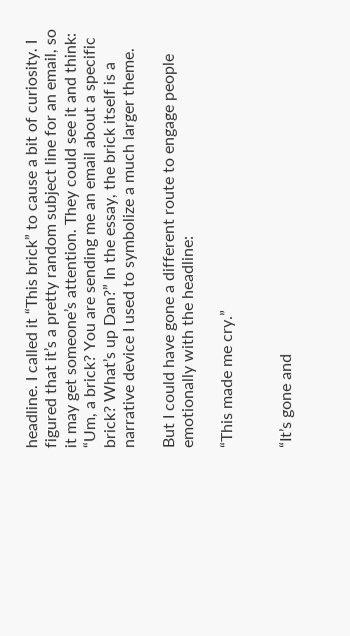headline. I called it “This brick” to cause a bit of curiosity. I figured that it’s a pretty random subject line for an email, so it may get someone’s attention. They could see it and think: “Um, a brick? You are sending me an email about a specific brick? What’s up Dan?” In the essay, the brick itself is a narrative device I used to symbolize a much larger theme.

But I could have gone a different route to engage people emotionally with the headline:

“This made me cry.”


“It’s gone and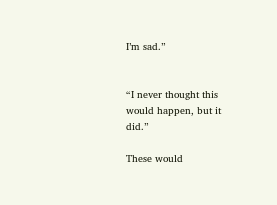I’m sad.”


“I never thought this would happen, but it did.”

These would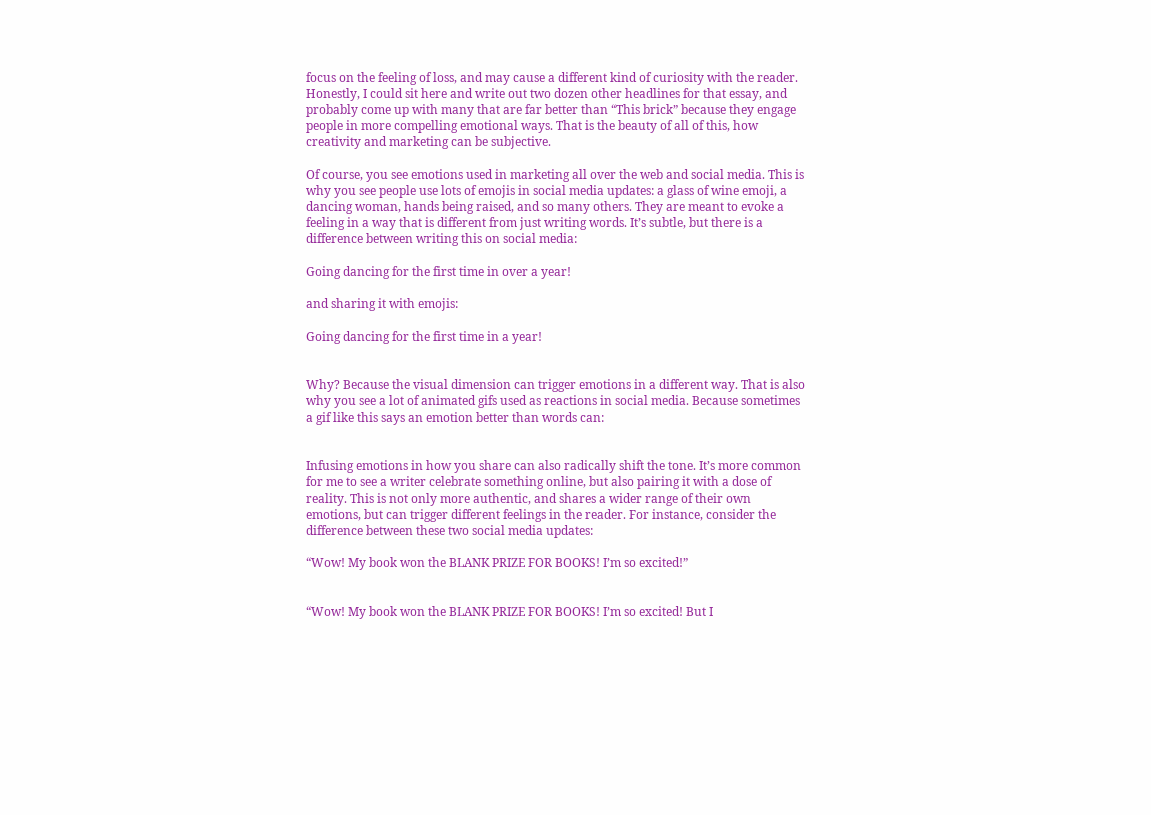focus on the feeling of loss, and may cause a different kind of curiosity with the reader. Honestly, I could sit here and write out two dozen other headlines for that essay, and probably come up with many that are far better than “This brick” because they engage people in more compelling emotional ways. That is the beauty of all of this, how creativity and marketing can be subjective.

Of course, you see emotions used in marketing all over the web and social media. This is why you see people use lots of emojis in social media updates: a glass of wine emoji, a dancing woman, hands being raised, and so many others. They are meant to evoke a feeling in a way that is different from just writing words. It’s subtle, but there is a difference between writing this on social media:

Going dancing for the first time in over a year!

and sharing it with emojis:

Going dancing for the first time in a year!


Why? Because the visual dimension can trigger emotions in a different way. That is also why you see a lot of animated gifs used as reactions in social media. Because sometimes a gif like this says an emotion better than words can:


Infusing emotions in how you share can also radically shift the tone. It’s more common for me to see a writer celebrate something online, but also pairing it with a dose of reality. This is not only more authentic, and shares a wider range of their own emotions, but can trigger different feelings in the reader. For instance, consider the difference between these two social media updates:

“Wow! My book won the BLANK PRIZE FOR BOOKS! I’m so excited!”


“Wow! My book won the BLANK PRIZE FOR BOOKS! I’m so excited! But I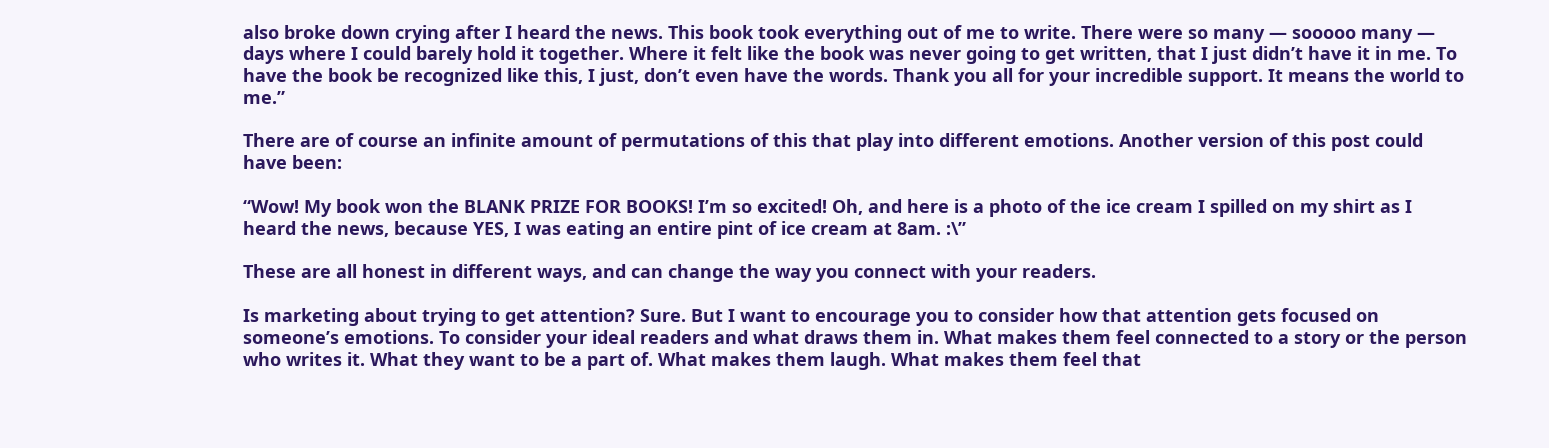also broke down crying after I heard the news. This book took everything out of me to write. There were so many — sooooo many — days where I could barely hold it together. Where it felt like the book was never going to get written, that I just didn’t have it in me. To have the book be recognized like this, I just, don’t even have the words. Thank you all for your incredible support. It means the world to me.”

There are of course an infinite amount of permutations of this that play into different emotions. Another version of this post could have been:

“Wow! My book won the BLANK PRIZE FOR BOOKS! I’m so excited! Oh, and here is a photo of the ice cream I spilled on my shirt as I heard the news, because YES, I was eating an entire pint of ice cream at 8am. :\”

These are all honest in different ways, and can change the way you connect with your readers.

Is marketing about trying to get attention? Sure. But I want to encourage you to consider how that attention gets focused on someone’s emotions. To consider your ideal readers and what draws them in. What makes them feel connected to a story or the person who writes it. What they want to be a part of. What makes them laugh. What makes them feel that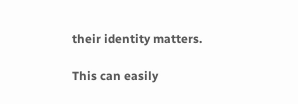their identity matters.

This can easily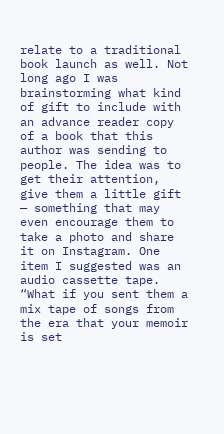relate to a traditional book launch as well. Not long ago I was brainstorming what kind of gift to include with an advance reader copy of a book that this author was sending to people. The idea was to get their attention, give them a little gift — something that may even encourage them to take a photo and share it on Instagram. One item I suggested was an audio cassette tape. “What if you sent them a mix tape of songs from the era that your memoir is set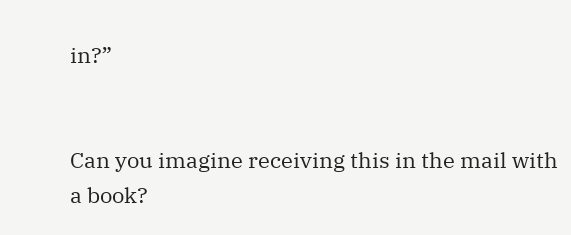in?”


Can you imagine receiving this in the mail with a book?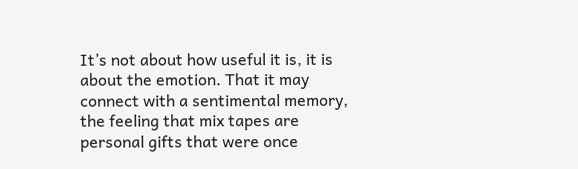It’s not about how useful it is, it is about the emotion. That it may connect with a sentimental memory, the feeling that mix tapes are personal gifts that were once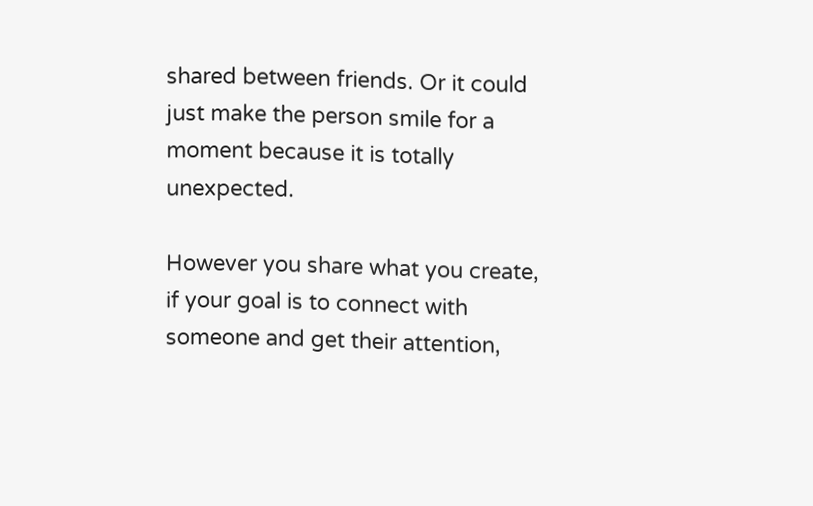shared between friends. Or it could just make the person smile for a moment because it is totally unexpected.

However you share what you create, if your goal is to connect with someone and get their attention,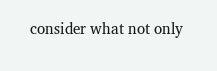consider what not only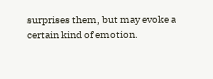surprises them, but may evoke a certain kind of emotion.